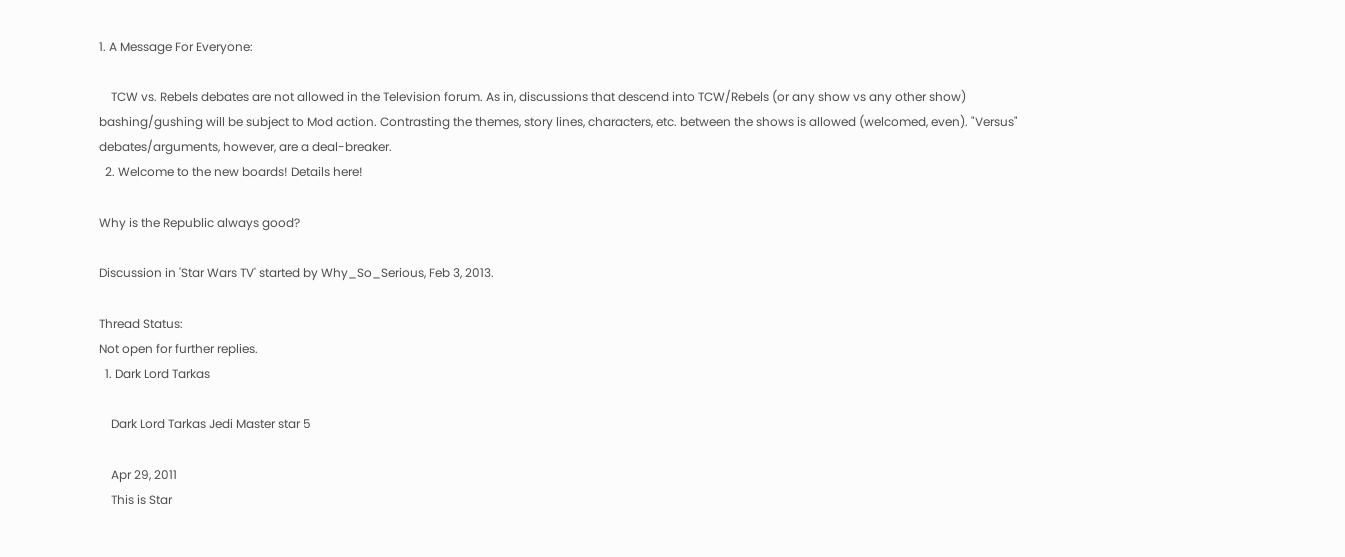1. A Message For Everyone:

    TCW vs. Rebels debates are not allowed in the Television forum. As in, discussions that descend into TCW/Rebels (or any show vs any other show) bashing/gushing will be subject to Mod action. Contrasting the themes, story lines, characters, etc. between the shows is allowed (welcomed, even). "Versus" debates/arguments, however, are a deal-breaker.
  2. Welcome to the new boards! Details here!

Why is the Republic always good?

Discussion in 'Star Wars TV' started by Why_So_Serious, Feb 3, 2013.

Thread Status:
Not open for further replies.
  1. Dark Lord Tarkas

    Dark Lord Tarkas Jedi Master star 5

    Apr 29, 2011
    This is Star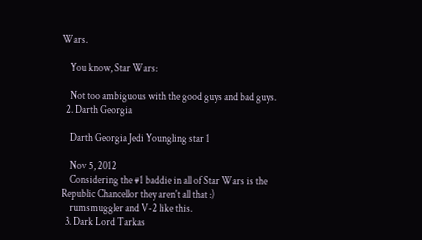Wars.

    You know, Star Wars:

    Not too ambiguous with the good guys and bad guys.
  2. Darth Georgia

    Darth Georgia Jedi Youngling star 1

    Nov 5, 2012
    Considering the #1 baddie in all of Star Wars is the Republic Chancellor they aren't all that :)
    rumsmuggler and V-2 like this.
  3. Dark Lord Tarkas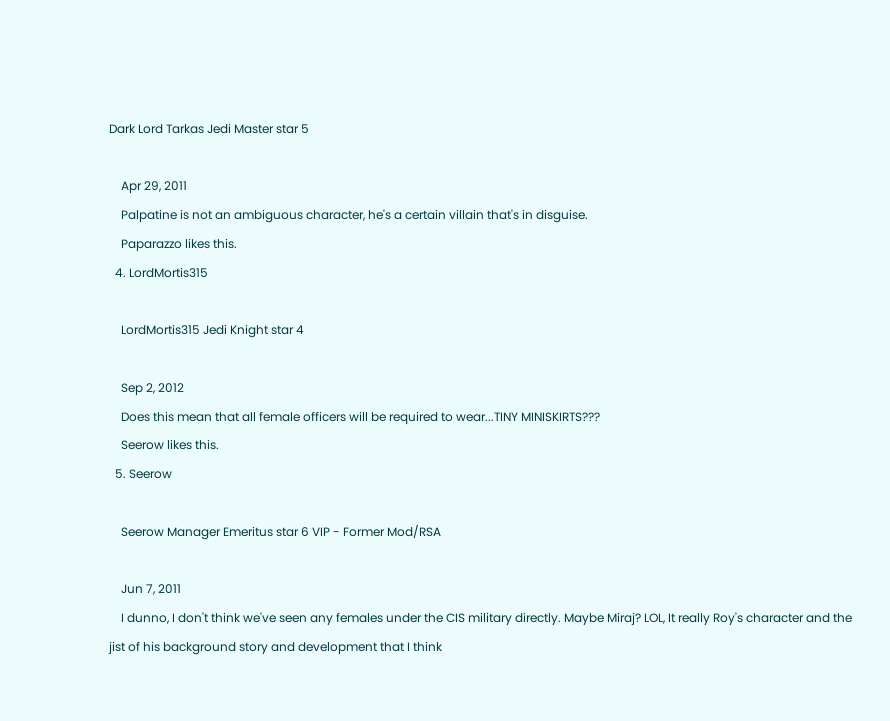Dark Lord Tarkas Jedi Master star 5

    Apr 29, 2011
    Palpatine is not an ambiguous character, he's a certain villain that's in disguise.
    Paparazzo likes this.
  4. LordMortis315

    LordMortis315 Jedi Knight star 4

    Sep 2, 2012
    Does this mean that all female officers will be required to wear...TINY MINISKIRTS???
    Seerow likes this.
  5. Seerow

    Seerow Manager Emeritus star 6 VIP - Former Mod/RSA

    Jun 7, 2011
    I dunno, I don't think we've seen any females under the CIS military directly. Maybe Miraj? LOL, It really Roy's character and the jist of his background story and development that I think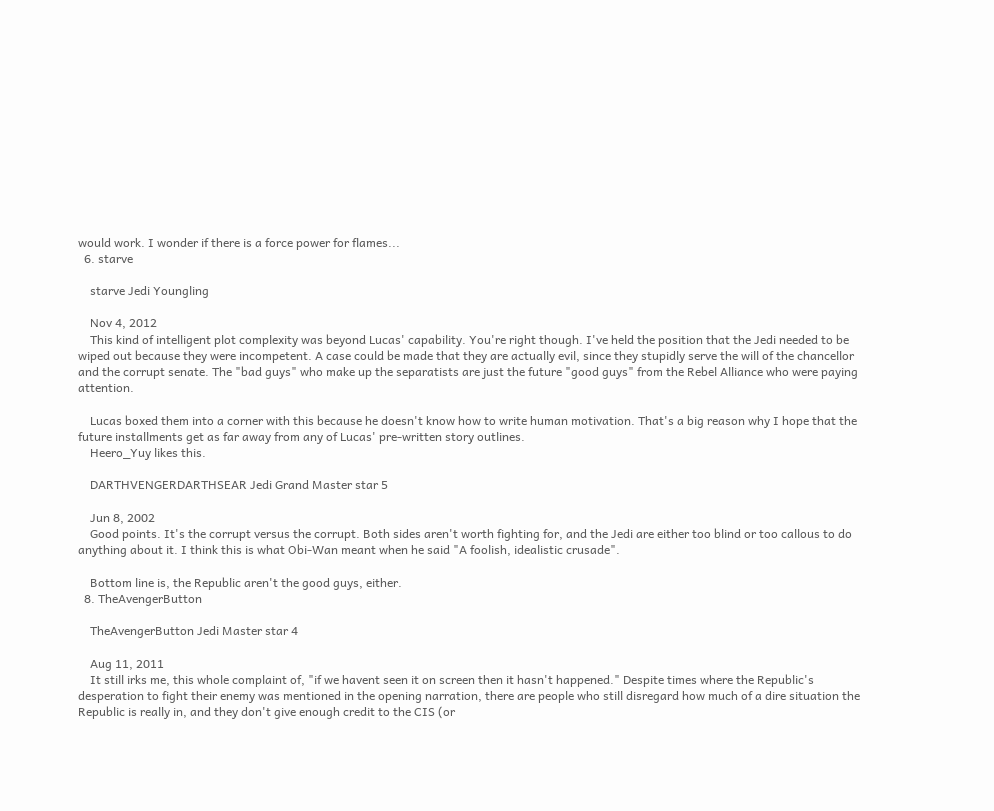would work. I wonder if there is a force power for flames...
  6. starve

    starve Jedi Youngling

    Nov 4, 2012
    This kind of intelligent plot complexity was beyond Lucas' capability. You're right though. I've held the position that the Jedi needed to be wiped out because they were incompetent. A case could be made that they are actually evil, since they stupidly serve the will of the chancellor and the corrupt senate. The "bad guys" who make up the separatists are just the future "good guys" from the Rebel Alliance who were paying attention.

    Lucas boxed them into a corner with this because he doesn't know how to write human motivation. That's a big reason why I hope that the future installments get as far away from any of Lucas' pre-written story outlines.
    Heero_Yuy likes this.

    DARTHVENGERDARTHSEAR Jedi Grand Master star 5

    Jun 8, 2002
    Good points. It's the corrupt versus the corrupt. Both sides aren't worth fighting for, and the Jedi are either too blind or too callous to do anything about it. I think this is what Obi-Wan meant when he said "A foolish, idealistic crusade".

    Bottom line is, the Republic aren't the good guys, either.
  8. TheAvengerButton

    TheAvengerButton Jedi Master star 4

    Aug 11, 2011
    It still irks me, this whole complaint of, "if we havent seen it on screen then it hasn't happened." Despite times where the Republic's desperation to fight their enemy was mentioned in the opening narration, there are people who still disregard how much of a dire situation the Republic is really in, and they don't give enough credit to the CIS (or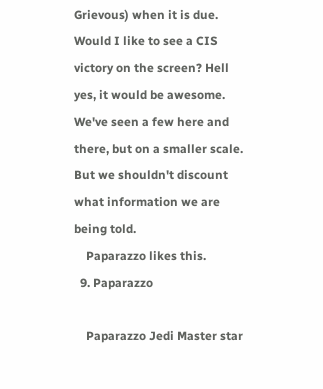Grievous) when it is due. Would I like to see a CIS victory on the screen? Hell yes, it would be awesome. We've seen a few here and there, but on a smaller scale. But we shouldn't discount what information we are being told.
    Paparazzo likes this.
  9. Paparazzo

    Paparazzo Jedi Master star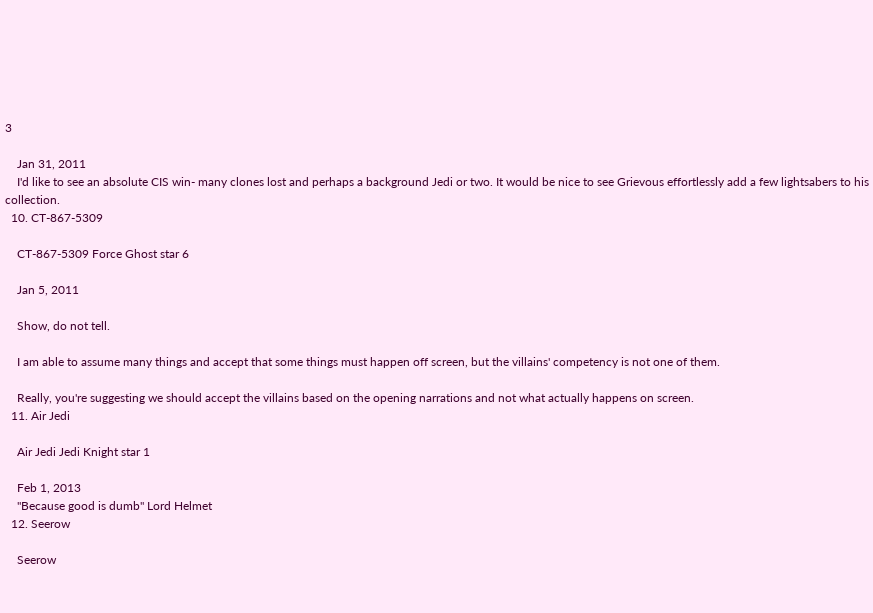3

    Jan 31, 2011
    I'd like to see an absolute CIS win- many clones lost and perhaps a background Jedi or two. It would be nice to see Grievous effortlessly add a few lightsabers to his collection.
  10. CT-867-5309

    CT-867-5309 Force Ghost star 6

    Jan 5, 2011

    Show, do not tell.

    I am able to assume many things and accept that some things must happen off screen, but the villains' competency is not one of them.

    Really, you're suggesting we should accept the villains based on the opening narrations and not what actually happens on screen.
  11. Air Jedi

    Air Jedi Jedi Knight star 1

    Feb 1, 2013
    "Because good is dumb" Lord Helmet
  12. Seerow

    Seerow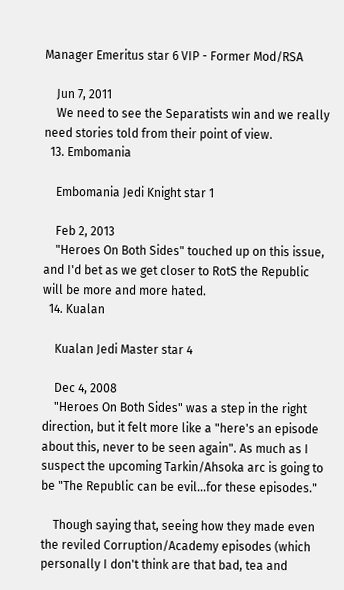Manager Emeritus star 6 VIP - Former Mod/RSA

    Jun 7, 2011
    We need to see the Separatists win and we really need stories told from their point of view.
  13. Embomania

    Embomania Jedi Knight star 1

    Feb 2, 2013
    "Heroes On Both Sides" touched up on this issue, and I'd bet as we get closer to RotS the Republic will be more and more hated.
  14. Kualan

    Kualan Jedi Master star 4

    Dec 4, 2008
    "Heroes On Both Sides" was a step in the right direction, but it felt more like a "here's an episode about this, never to be seen again". As much as I suspect the upcoming Tarkin/Ahsoka arc is going to be "The Republic can be evil...for these episodes."

    Though saying that, seeing how they made even the reviled Corruption/Academy episodes (which personally I don't think are that bad, tea and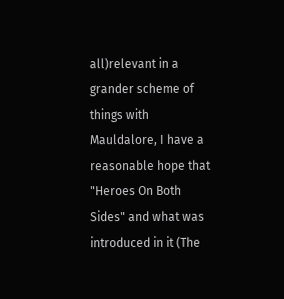all)relevant in a grander scheme of things with Mauldalore, I have a reasonable hope that "Heroes On Both Sides" and what was introduced in it (The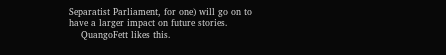Separatist Parliament, for one) will go on to have a larger impact on future stories.
    QuangoFett likes this.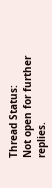Thread Status:
Not open for further replies.